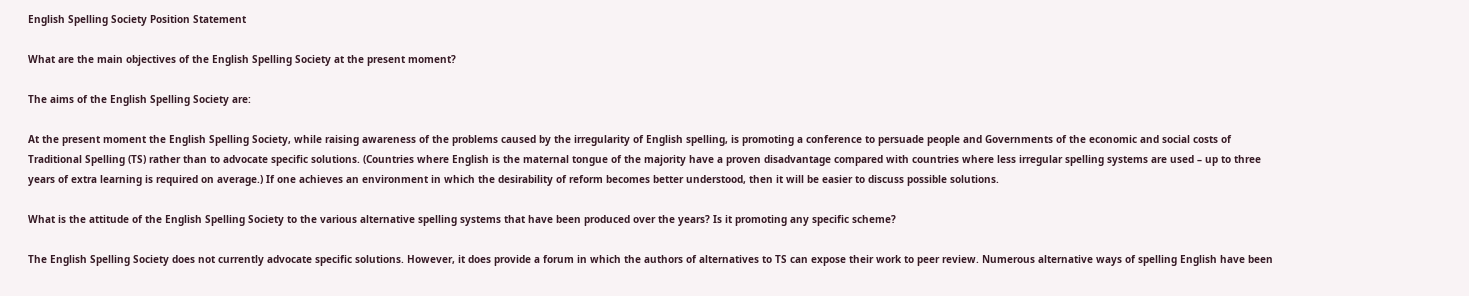English Spelling Society Position Statement

What are the main objectives of the English Spelling Society at the present moment?

The aims of the English Spelling Society are:

At the present moment the English Spelling Society, while raising awareness of the problems caused by the irregularity of English spelling, is promoting a conference to persuade people and Governments of the economic and social costs of Traditional Spelling (TS) rather than to advocate specific solutions. (Countries where English is the maternal tongue of the majority have a proven disadvantage compared with countries where less irregular spelling systems are used – up to three years of extra learning is required on average.) If one achieves an environment in which the desirability of reform becomes better understood, then it will be easier to discuss possible solutions.

What is the attitude of the English Spelling Society to the various alternative spelling systems that have been produced over the years? Is it promoting any specific scheme?

The English Spelling Society does not currently advocate specific solutions. However, it does provide a forum in which the authors of alternatives to TS can expose their work to peer review. Numerous alternative ways of spelling English have been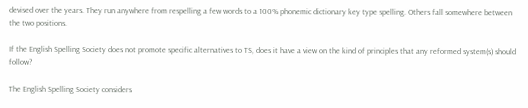devised over the years. They run anywhere from respelling a few words to a 100% phonemic dictionary key type spelling. Others fall somewhere between the two positions.

If the English Spelling Society does not promote specific alternatives to TS, does it have a view on the kind of principles that any reformed system(s) should follow?

The English Spelling Society considers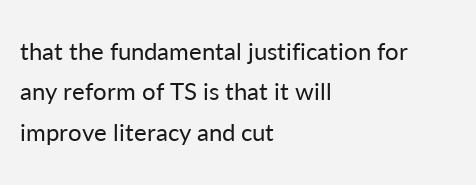that the fundamental justification for any reform of TS is that it will improve literacy and cut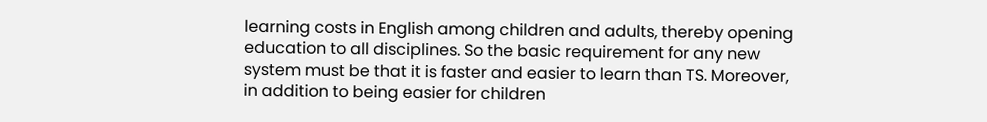learning costs in English among children and adults, thereby opening education to all disciplines. So the basic requirement for any new system must be that it is faster and easier to learn than TS. Moreover, in addition to being easier for children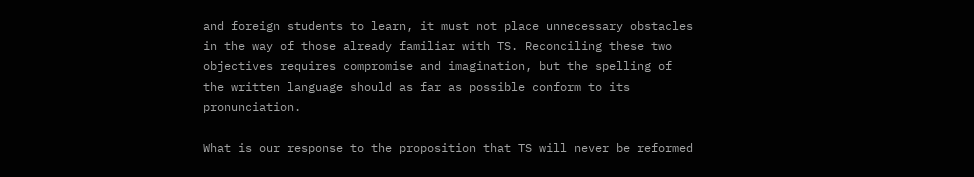and foreign students to learn, it must not place unnecessary obstacles in the way of those already familiar with TS. Reconciling these two objectives requires compromise and imagination, but the spelling of the written language should as far as possible conform to its pronunciation.

What is our response to the proposition that TS will never be reformed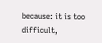because: it is too difficult,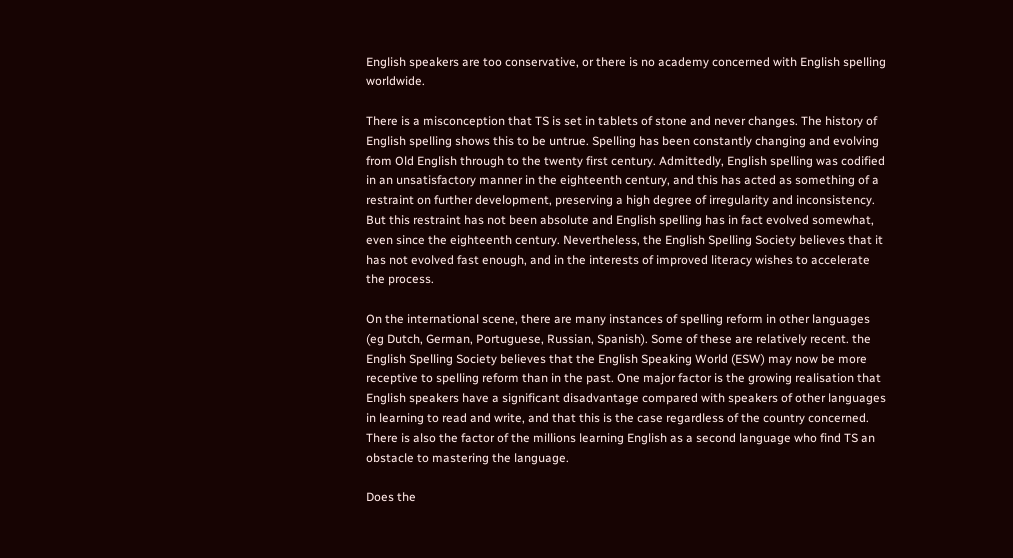English speakers are too conservative, or there is no academy concerned with English spelling worldwide.

There is a misconception that TS is set in tablets of stone and never changes. The history of English spelling shows this to be untrue. Spelling has been constantly changing and evolving from Old English through to the twenty first century. Admittedly, English spelling was codified in an unsatisfactory manner in the eighteenth century, and this has acted as something of a restraint on further development, preserving a high degree of irregularity and inconsistency. But this restraint has not been absolute and English spelling has in fact evolved somewhat, even since the eighteenth century. Nevertheless, the English Spelling Society believes that it has not evolved fast enough, and in the interests of improved literacy wishes to accelerate the process.

On the international scene, there are many instances of spelling reform in other languages (eg Dutch, German, Portuguese, Russian, Spanish). Some of these are relatively recent. the English Spelling Society believes that the English Speaking World (ESW) may now be more receptive to spelling reform than in the past. One major factor is the growing realisation that English speakers have a significant disadvantage compared with speakers of other languages in learning to read and write, and that this is the case regardless of the country concerned. There is also the factor of the millions learning English as a second language who find TS an obstacle to mastering the language.

Does the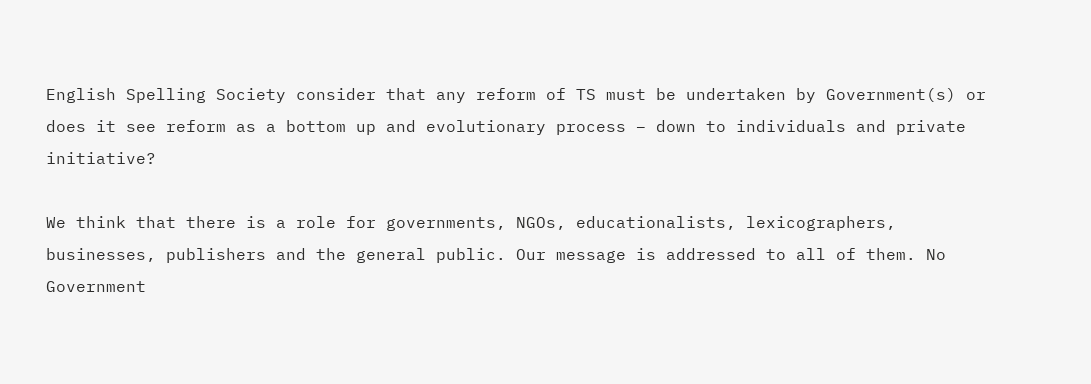English Spelling Society consider that any reform of TS must be undertaken by Government(s) or does it see reform as a bottom up and evolutionary process – down to individuals and private initiative?

We think that there is a role for governments, NGOs, educationalists, lexicographers, businesses, publishers and the general public. Our message is addressed to all of them. No Government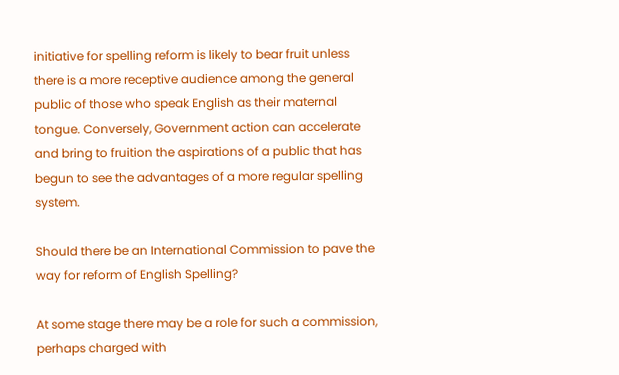initiative for spelling reform is likely to bear fruit unless there is a more receptive audience among the general public of those who speak English as their maternal tongue. Conversely, Government action can accelerate and bring to fruition the aspirations of a public that has begun to see the advantages of a more regular spelling system.

Should there be an International Commission to pave the way for reform of English Spelling?

At some stage there may be a role for such a commission, perhaps charged with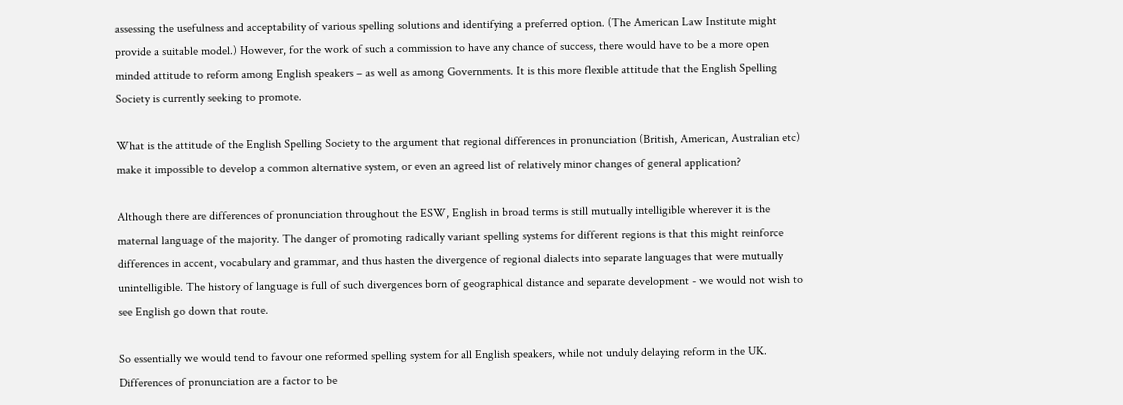assessing the usefulness and acceptability of various spelling solutions and identifying a preferred option. (The American Law Institute might provide a suitable model.) However, for the work of such a commission to have any chance of success, there would have to be a more open minded attitude to reform among English speakers – as well as among Governments. It is this more flexible attitude that the English Spelling Society is currently seeking to promote.

What is the attitude of the English Spelling Society to the argument that regional differences in pronunciation (British, American, Australian etc) make it impossible to develop a common alternative system, or even an agreed list of relatively minor changes of general application?

Although there are differences of pronunciation throughout the ESW, English in broad terms is still mutually intelligible wherever it is the maternal language of the majority. The danger of promoting radically variant spelling systems for different regions is that this might reinforce differences in accent, vocabulary and grammar, and thus hasten the divergence of regional dialects into separate languages that were mutually unintelligible. The history of language is full of such divergences born of geographical distance and separate development - we would not wish to see English go down that route.

So essentially we would tend to favour one reformed spelling system for all English speakers, while not unduly delaying reform in the UK. Differences of pronunciation are a factor to be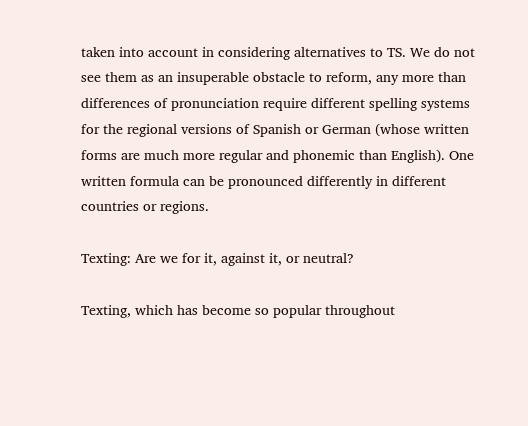taken into account in considering alternatives to TS. We do not see them as an insuperable obstacle to reform, any more than differences of pronunciation require different spelling systems for the regional versions of Spanish or German (whose written forms are much more regular and phonemic than English). One written formula can be pronounced differently in different countries or regions.

Texting: Are we for it, against it, or neutral?

Texting, which has become so popular throughout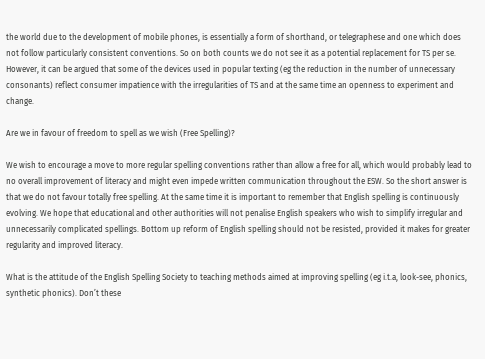the world due to the development of mobile phones, is essentially a form of shorthand, or telegraphese and one which does not follow particularly consistent conventions. So on both counts we do not see it as a potential replacement for TS per se. However, it can be argued that some of the devices used in popular texting (eg the reduction in the number of unnecessary consonants) reflect consumer impatience with the irregularities of TS and at the same time an openness to experiment and change.

Are we in favour of freedom to spell as we wish (Free Spelling)?

We wish to encourage a move to more regular spelling conventions rather than allow a free for all, which would probably lead to no overall improvement of literacy and might even impede written communication throughout the ESW. So the short answer is that we do not favour totally free spelling. At the same time it is important to remember that English spelling is continuously evolving. We hope that educational and other authorities will not penalise English speakers who wish to simplify irregular and unnecessarily complicated spellings. Bottom up reform of English spelling should not be resisted, provided it makes for greater regularity and improved literacy.

What is the attitude of the English Spelling Society to teaching methods aimed at improving spelling (eg i.t.a, look-see, phonics, synthetic phonics). Don’t these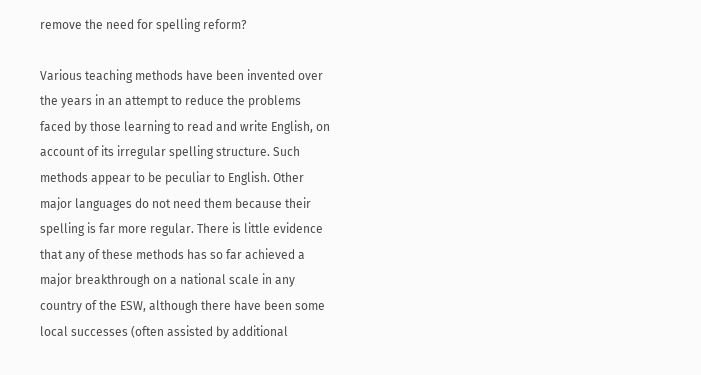remove the need for spelling reform?

Various teaching methods have been invented over the years in an attempt to reduce the problems faced by those learning to read and write English, on account of its irregular spelling structure. Such methods appear to be peculiar to English. Other major languages do not need them because their spelling is far more regular. There is little evidence that any of these methods has so far achieved a major breakthrough on a national scale in any country of the ESW, although there have been some local successes (often assisted by additional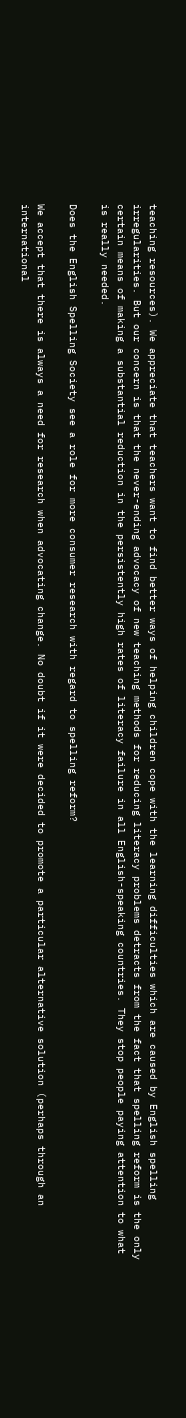teaching resources). We appreciate that teachers want to find better ways of helping children cope with the learning difficulties which are caused by English spelling irregularities. But our concern is that the never-ending advocacy of new teaching methods for reducing literacy problems detracts from the fact that spelling reform is the only certain means of making a substantial reduction in the persistently high rates of literacy failure in all English-speaking countries. They stop people paying attention to what is really needed.

Does the English Spelling Society see a role for more consumer research with regard to spelling reform?

We accept that there is always a need for research when advocating change. No doubt if it were decided to promote a particular alternative solution (perhaps through an international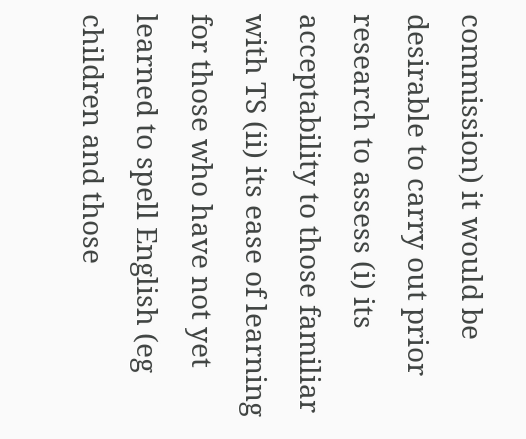commission) it would be desirable to carry out prior research to assess (i) its acceptability to those familiar with TS (ii) its ease of learning for those who have not yet learned to spell English (eg children and those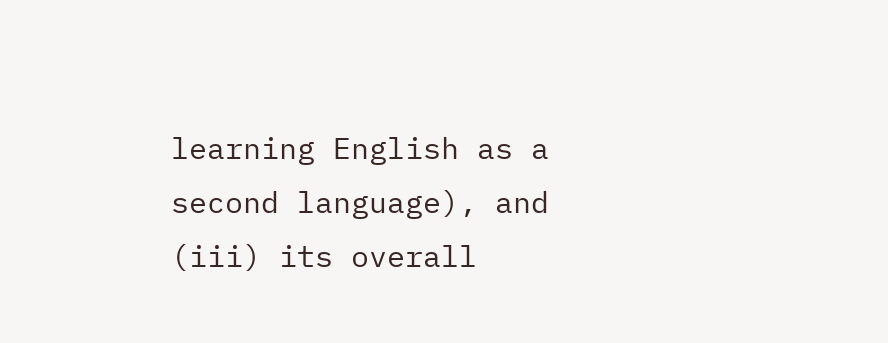learning English as a second language), and (iii) its overall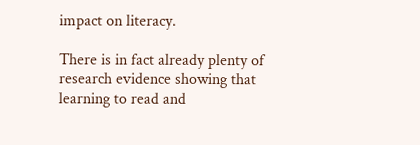impact on literacy.

There is in fact already plenty of research evidence showing that learning to read and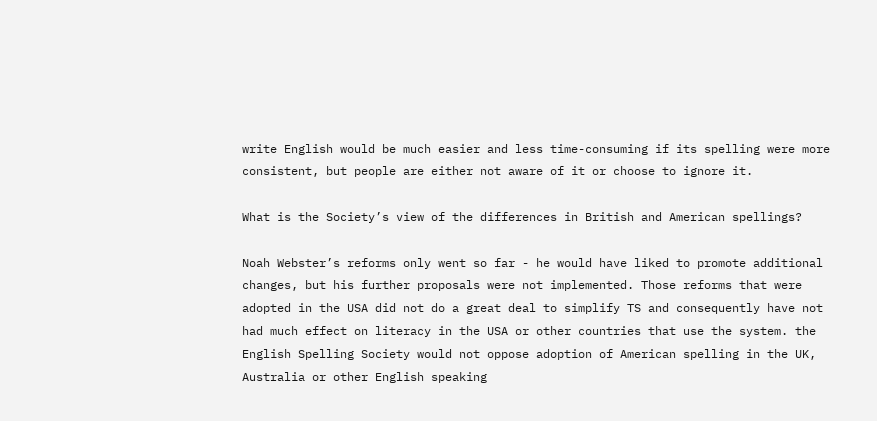write English would be much easier and less time-consuming if its spelling were more consistent, but people are either not aware of it or choose to ignore it.

What is the Society’s view of the differences in British and American spellings?

Noah Webster’s reforms only went so far - he would have liked to promote additional changes, but his further proposals were not implemented. Those reforms that were adopted in the USA did not do a great deal to simplify TS and consequently have not had much effect on literacy in the USA or other countries that use the system. the English Spelling Society would not oppose adoption of American spelling in the UK, Australia or other English speaking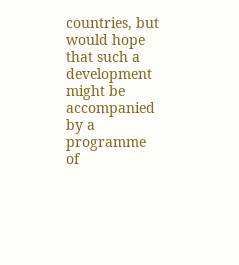countries, but would hope that such a development might be accompanied by a programme of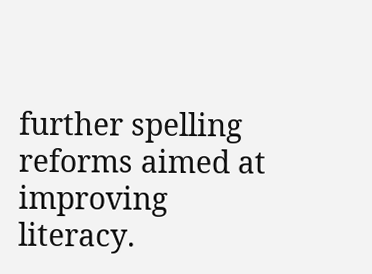further spelling reforms aimed at improving literacy.